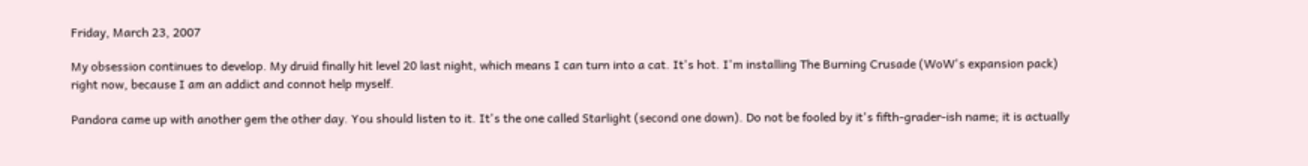Friday, March 23, 2007

My obsession continues to develop. My druid finally hit level 20 last night, which means I can turn into a cat. It's hot. I'm installing The Burning Crusade (WoW's expansion pack) right now, because I am an addict and connot help myself.

Pandora came up with another gem the other day. You should listen to it. It's the one called Starlight (second one down). Do not be fooled by it's fifth-grader-ish name; it is actually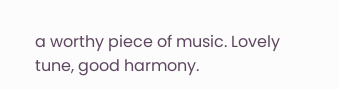a worthy piece of music. Lovely tune, good harmony.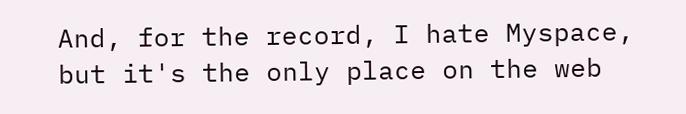And, for the record, I hate Myspace, but it's the only place on the web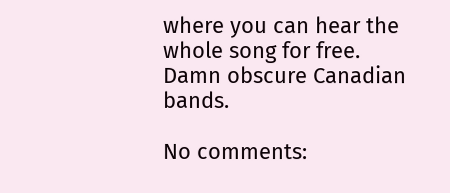where you can hear the whole song for free. Damn obscure Canadian bands.

No comments: